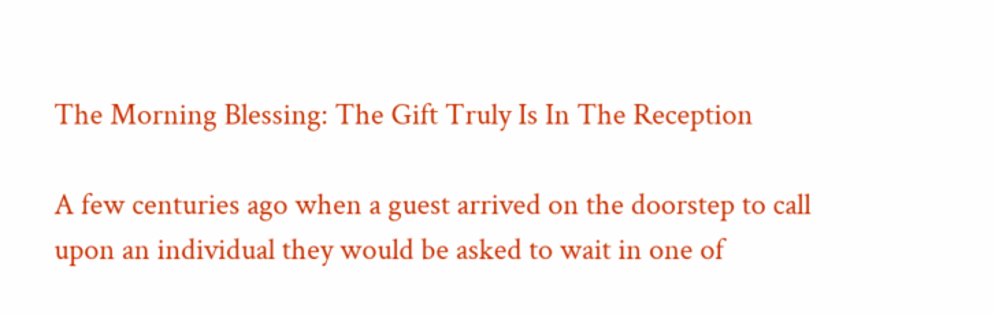The Morning Blessing: The Gift Truly Is In The Reception

A few centuries ago when a guest arrived on the doorstep to call upon an individual they would be asked to wait in one of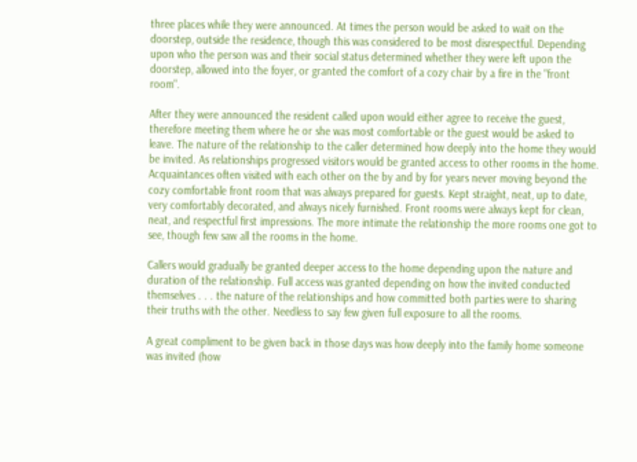three places while they were announced. At times the person would be asked to wait on the doorstep, outside the residence, though this was considered to be most disrespectful. Depending upon who the person was and their social status determined whether they were left upon the doorstep, allowed into the foyer, or granted the comfort of a cozy chair by a fire in the "front room".

After they were announced the resident called upon would either agree to receive the guest, therefore meeting them where he or she was most comfortable or the guest would be asked to leave. The nature of the relationship to the caller determined how deeply into the home they would be invited. As relationships progressed visitors would be granted access to other rooms in the home. Acquaintances often visited with each other on the by and by for years never moving beyond the cozy comfortable front room that was always prepared for guests. Kept straight, neat, up to date, very comfortably decorated, and always nicely furnished. Front rooms were always kept for clean, neat, and respectful first impressions. The more intimate the relationship the more rooms one got to see, though few saw all the rooms in the home.

Callers would gradually be granted deeper access to the home depending upon the nature and duration of the relationship. Full access was granted depending on how the invited conducted themselves . . . the nature of the relationships and how committed both parties were to sharing their truths with the other. Needless to say few given full exposure to all the rooms.

A great compliment to be given back in those days was how deeply into the family home someone was invited (how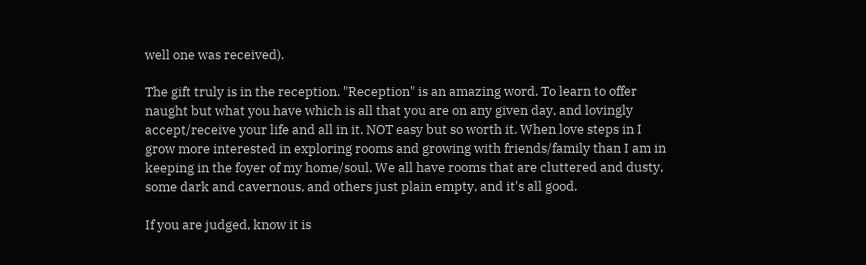well one was received).

The gift truly is in the reception. "Reception" is an amazing word. To learn to offer naught but what you have which is all that you are on any given day, and lovingly accept/receive your life and all in it. NOT easy but so worth it. When love steps in I grow more interested in exploring rooms and growing with friends/family than I am in keeping in the foyer of my home/soul. We all have rooms that are cluttered and dusty, some dark and cavernous, and others just plain empty, and it's all good.

If you are judged, know it is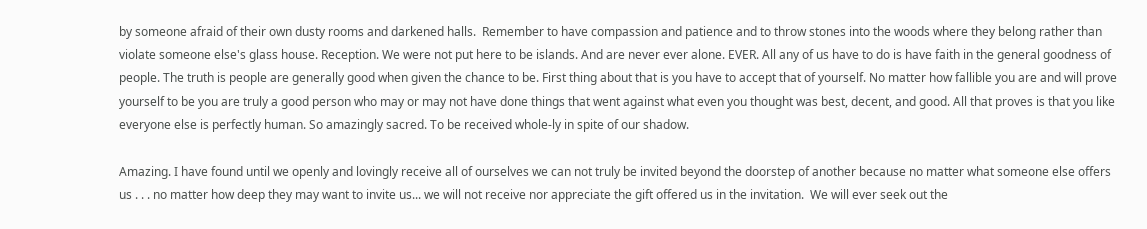by someone afraid of their own dusty rooms and darkened halls.  Remember to have compassion and patience and to throw stones into the woods where they belong rather than violate someone else's glass house. Reception. We were not put here to be islands. And are never ever alone. EVER. All any of us have to do is have faith in the general goodness of people. The truth is people are generally good when given the chance to be. First thing about that is you have to accept that of yourself. No matter how fallible you are and will prove yourself to be you are truly a good person who may or may not have done things that went against what even you thought was best, decent, and good. All that proves is that you like everyone else is perfectly human. So amazingly sacred. To be received whole-ly in spite of our shadow.

Amazing. I have found until we openly and lovingly receive all of ourselves we can not truly be invited beyond the doorstep of another because no matter what someone else offers us . . . no matter how deep they may want to invite us... we will not receive nor appreciate the gift offered us in the invitation.  We will ever seek out the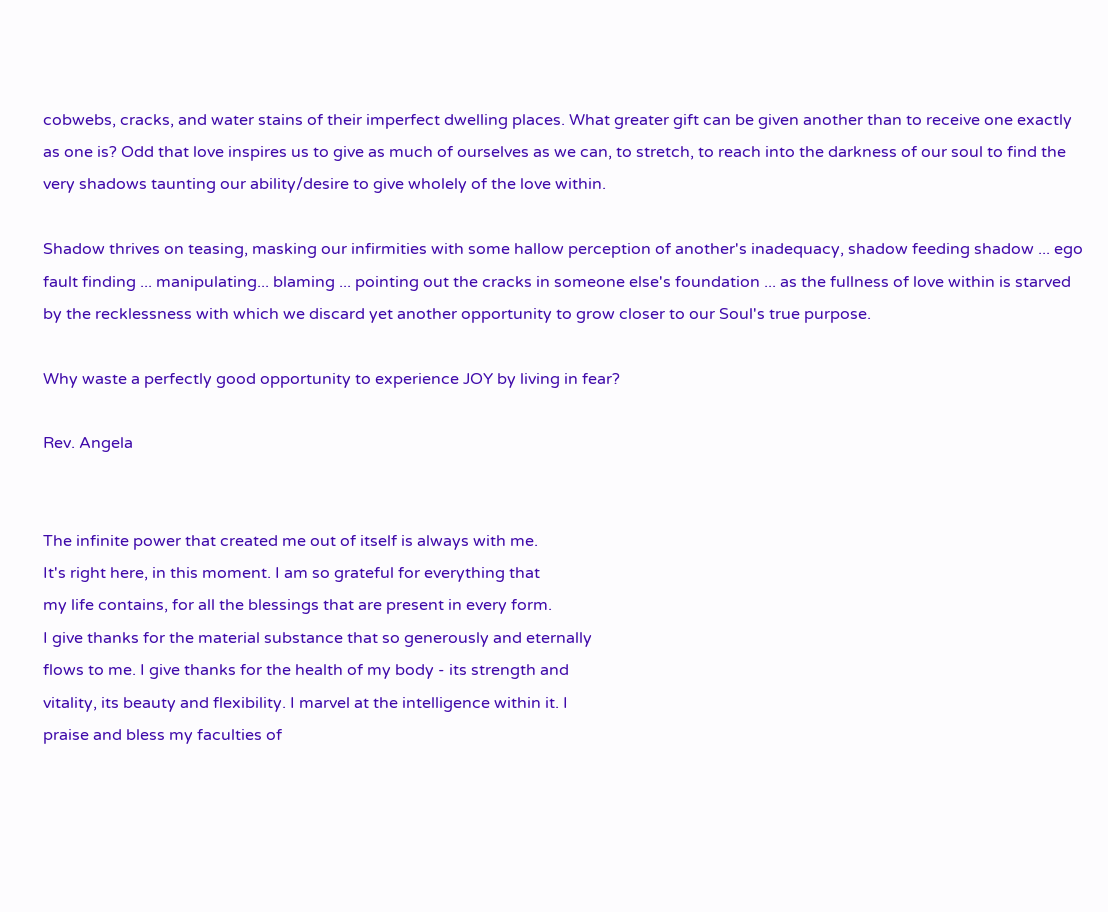cobwebs, cracks, and water stains of their imperfect dwelling places. What greater gift can be given another than to receive one exactly as one is? Odd that love inspires us to give as much of ourselves as we can, to stretch, to reach into the darkness of our soul to find the very shadows taunting our ability/desire to give wholely of the love within.

Shadow thrives on teasing, masking our infirmities with some hallow perception of another's inadequacy, shadow feeding shadow ... ego fault finding ... manipulating... blaming ... pointing out the cracks in someone else's foundation ... as the fullness of love within is starved by the recklessness with which we discard yet another opportunity to grow closer to our Soul's true purpose.

Why waste a perfectly good opportunity to experience JOY by living in fear?

Rev. Angela


The infinite power that created me out of itself is always with me.
It's right here, in this moment. I am so grateful for everything that
my life contains, for all the blessings that are present in every form.
I give thanks for the material substance that so generously and eternally
flows to me. I give thanks for the health of my body - its strength and
vitality, its beauty and flexibility. I marvel at the intelligence within it. I
praise and bless my faculties of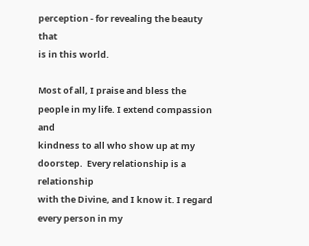perception - for revealing the beauty that
is in this world.

Most of all, I praise and bless the people in my life. I extend compassion and
kindness to all who show up at my doorstep.  Every relationship is a relationship
with the Divine, and I know it. I regard every person in my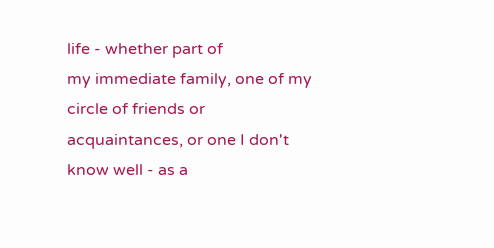life - whether part of
my immediate family, one of my circle of friends or acquaintances, or one I don't
know well - as a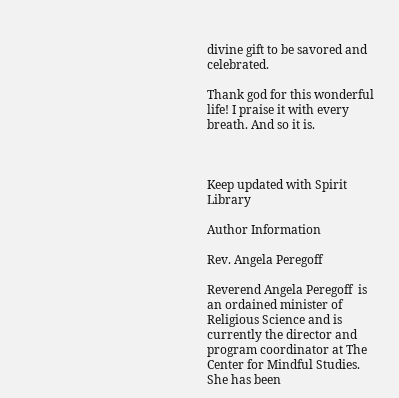divine gift to be savored and celebrated.

Thank god for this wonderful life! I praise it with every breath. And so it is.



Keep updated with Spirit Library

Author Information

Rev. Angela Peregoff

Reverend Angela Peregoff  is an ordained minister of Religious Science and is currently the director and program coordinator at The Center for Mindful Studies.  She has been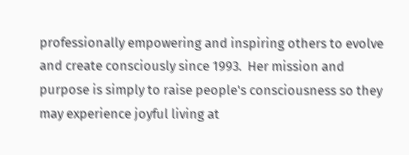professionally empowering and inspiring others to evolve and create consciously since 1993.  Her mission and purpose is simply to raise people's consciousness so they may experience joyful living at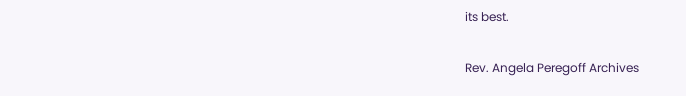its best.


Rev. Angela Peregoff Archives